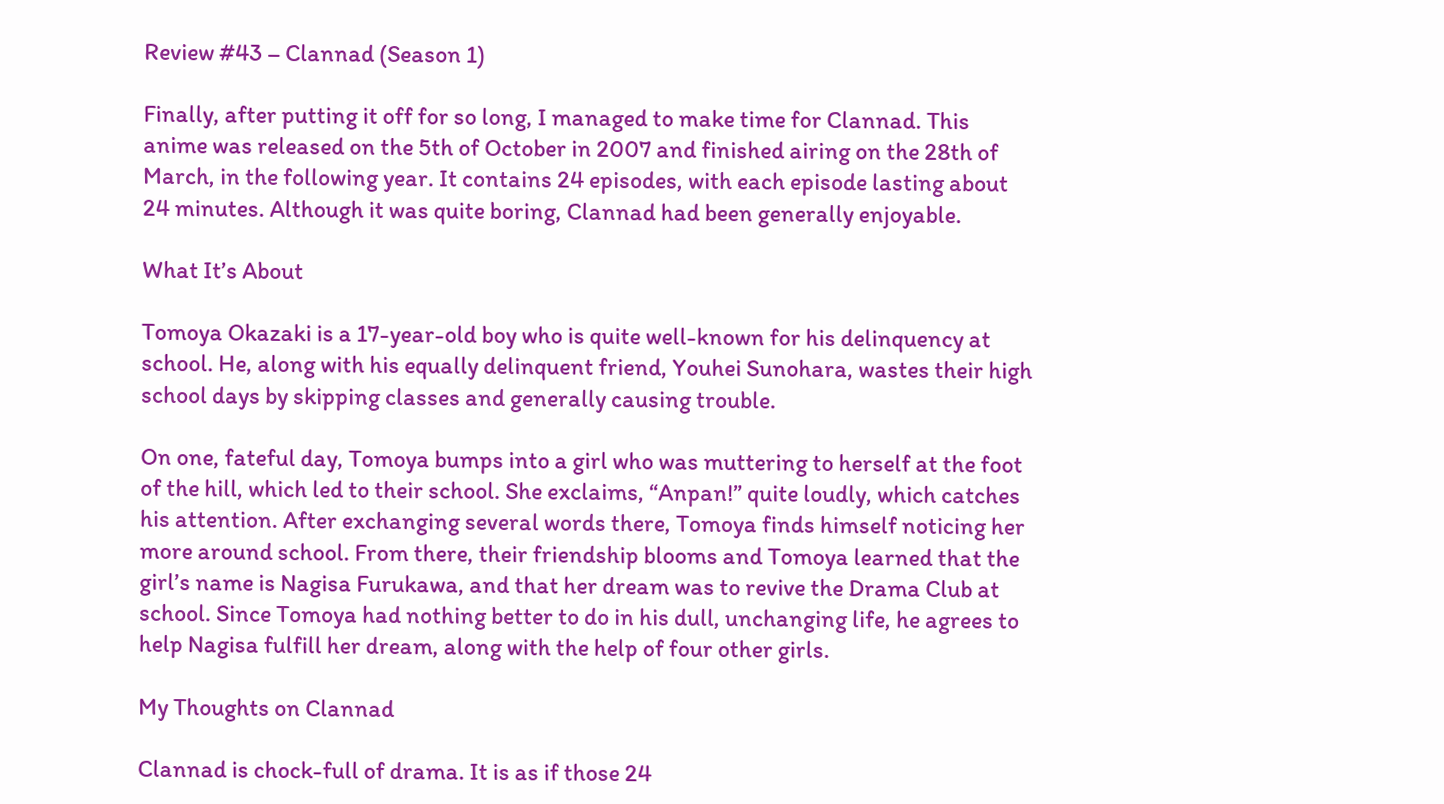Review #43 – Clannad (Season 1)

Finally, after putting it off for so long, I managed to make time for Clannad. This anime was released on the 5th of October in 2007 and finished airing on the 28th of March, in the following year. It contains 24 episodes, with each episode lasting about 24 minutes. Although it was quite boring, Clannad had been generally enjoyable.

What It’s About

Tomoya Okazaki is a 17-year-old boy who is quite well-known for his delinquency at school. He, along with his equally delinquent friend, Youhei Sunohara, wastes their high school days by skipping classes and generally causing trouble.

On one, fateful day, Tomoya bumps into a girl who was muttering to herself at the foot of the hill, which led to their school. She exclaims, “Anpan!” quite loudly, which catches his attention. After exchanging several words there, Tomoya finds himself noticing her more around school. From there, their friendship blooms and Tomoya learned that the girl’s name is Nagisa Furukawa, and that her dream was to revive the Drama Club at school. Since Tomoya had nothing better to do in his dull, unchanging life, he agrees to help Nagisa fulfill her dream, along with the help of four other girls.

My Thoughts on Clannad

Clannad is chock-full of drama. It is as if those 24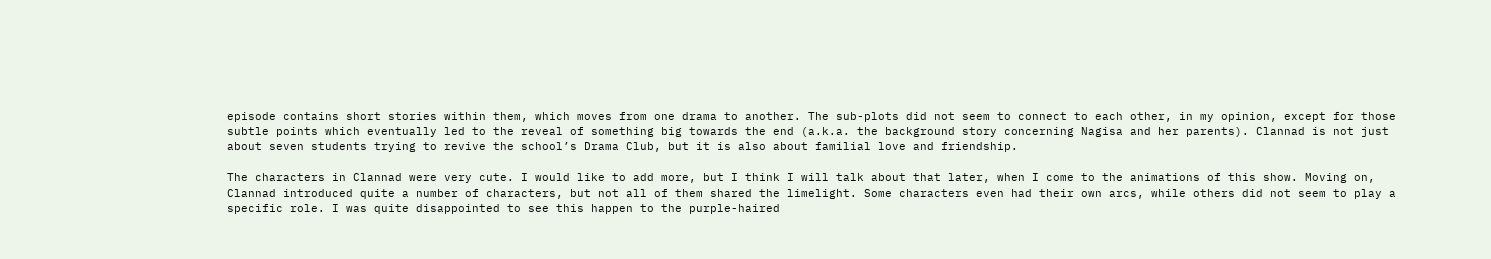episode contains short stories within them, which moves from one drama to another. The sub-plots did not seem to connect to each other, in my opinion, except for those subtle points which eventually led to the reveal of something big towards the end (a.k.a. the background story concerning Nagisa and her parents). Clannad is not just about seven students trying to revive the school’s Drama Club, but it is also about familial love and friendship.

The characters in Clannad were very cute. I would like to add more, but I think I will talk about that later, when I come to the animations of this show. Moving on, Clannad introduced quite a number of characters, but not all of them shared the limelight. Some characters even had their own arcs, while others did not seem to play a specific role. I was quite disappointed to see this happen to the purple-haired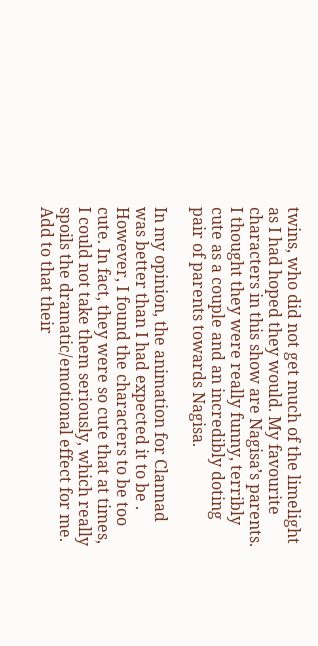twins, who did not get much of the limelight as I had hoped they would. My favourite characters in this show are Nagisa’s parents. I thought they were really funny, terribly cute as a couple and an incredibly doting pair of parents towards Nagisa.

In my opinion, the animation for Clannad was better than I had expected it to be . However, I found the characters to be too cute. In fact, they were so cute that at times, I could not take them seriously, which really spoils the dramatic/emotional effect for me. Add to that their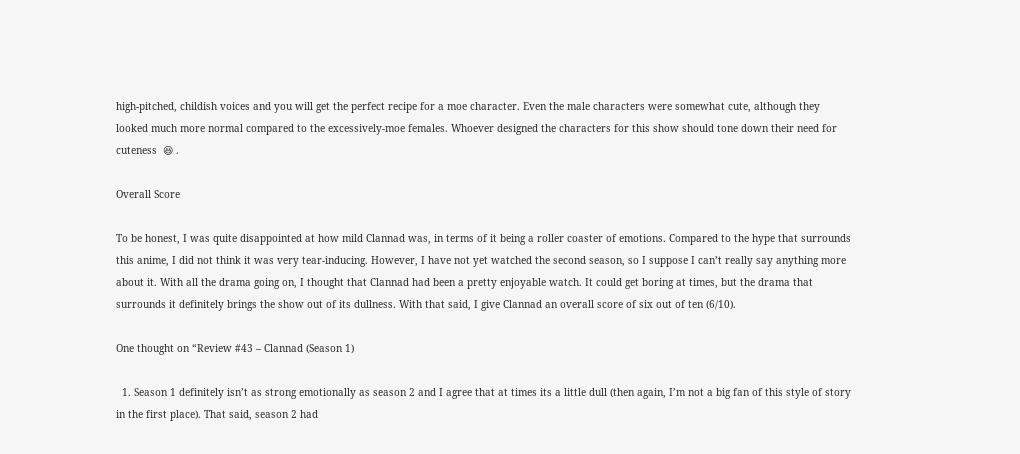high-pitched, childish voices and you will get the perfect recipe for a moe character. Even the male characters were somewhat cute, although they looked much more normal compared to the excessively-moe females. Whoever designed the characters for this show should tone down their need for cuteness  😆 .

Overall Score

To be honest, I was quite disappointed at how mild Clannad was, in terms of it being a roller coaster of emotions. Compared to the hype that surrounds this anime, I did not think it was very tear-inducing. However, I have not yet watched the second season, so I suppose I can’t really say anything more about it. With all the drama going on, I thought that Clannad had been a pretty enjoyable watch. It could get boring at times, but the drama that surrounds it definitely brings the show out of its dullness. With that said, I give Clannad an overall score of six out of ten (6/10).

One thought on “Review #43 – Clannad (Season 1)

  1. Season 1 definitely isn’t as strong emotionally as season 2 and I agree that at times its a little dull (then again, I’m not a big fan of this style of story in the first place). That said, season 2 had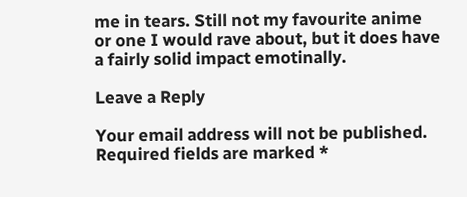me in tears. Still not my favourite anime or one I would rave about, but it does have a fairly solid impact emotinally.

Leave a Reply

Your email address will not be published. Required fields are marked *